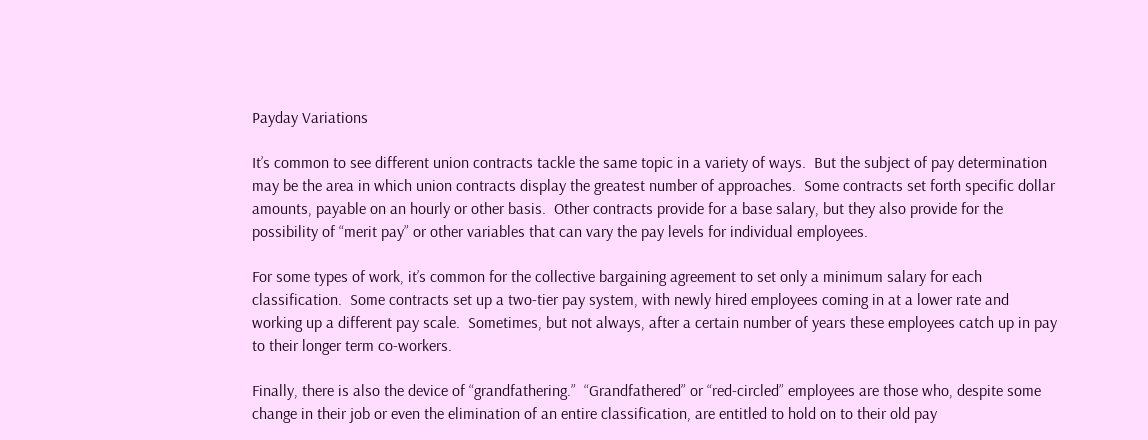Payday Variations

It’s common to see different union contracts tackle the same topic in a variety of ways.  But the subject of pay determination may be the area in which union contracts display the greatest number of approaches.  Some contracts set forth specific dollar amounts, payable on an hourly or other basis.  Other contracts provide for a base salary, but they also provide for the possibility of “merit pay” or other variables that can vary the pay levels for individual employees.

For some types of work, it’s common for the collective bargaining agreement to set only a minimum salary for each classification.  Some contracts set up a two-tier pay system, with newly hired employees coming in at a lower rate and working up a different pay scale.  Sometimes, but not always, after a certain number of years these employees catch up in pay to their longer term co-workers.

Finally, there is also the device of “grandfathering.”  “Grandfathered” or “red-circled” employees are those who, despite some change in their job or even the elimination of an entire classification, are entitled to hold on to their old pay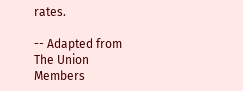rates.

-- Adapted from The Union Members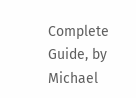Complete Guide, by Michael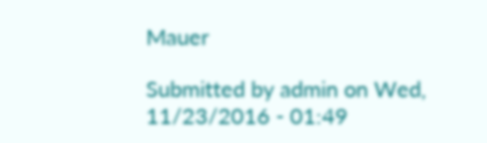Mauer

Submitted by admin on Wed, 11/23/2016 - 01:49